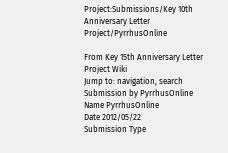Project:Submissions/Key 10th Anniversary Letter Project/PyrrhusOnline

From Key 15th Anniversary Letter Project Wiki
Jump to: navigation, search
Submission by PyrrhusOnline
Name PyrrhusOnline
Date 2012/05/22
Submission Type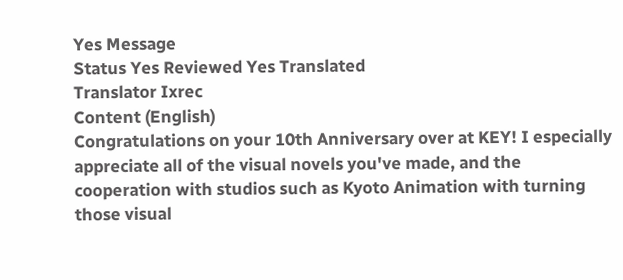Yes Message
Status Yes Reviewed Yes Translated
Translator Ixrec
Content (English)
Congratulations on your 10th Anniversary over at KEY! I especially appreciate all of the visual novels you've made, and the cooperation with studios such as Kyoto Animation with turning those visual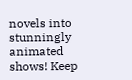novels into stunningly animated shows! Keep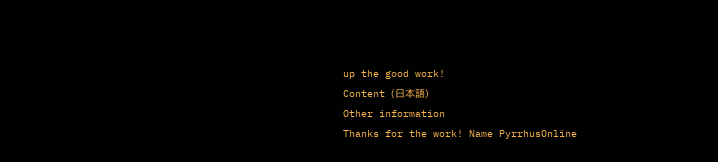up the good work!
Content (日本語)
Other information
Thanks for the work! Name PyrrhusOnline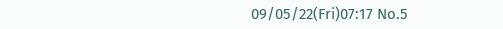09/05/22(Fri)07:17 No.5